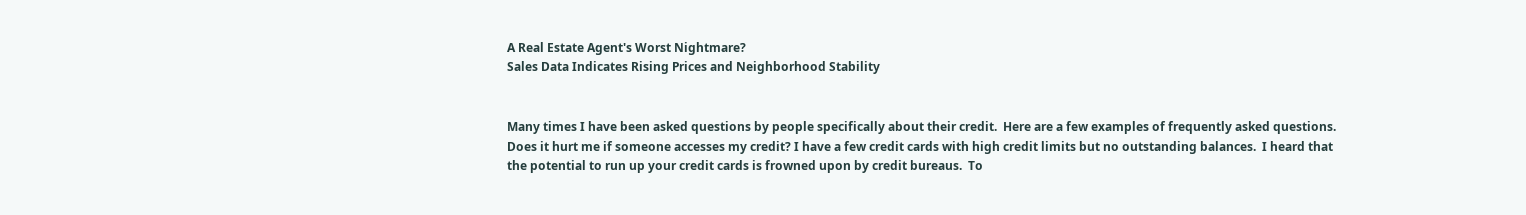A Real Estate Agent's Worst Nightmare?
Sales Data Indicates Rising Prices and Neighborhood Stability


Many times I have been asked questions by people specifically about their credit.  Here are a few examples of frequently asked questions.  Does it hurt me if someone accesses my credit? I have a few credit cards with high credit limits but no outstanding balances.  I heard that the potential to run up your credit cards is frowned upon by credit bureaus.  To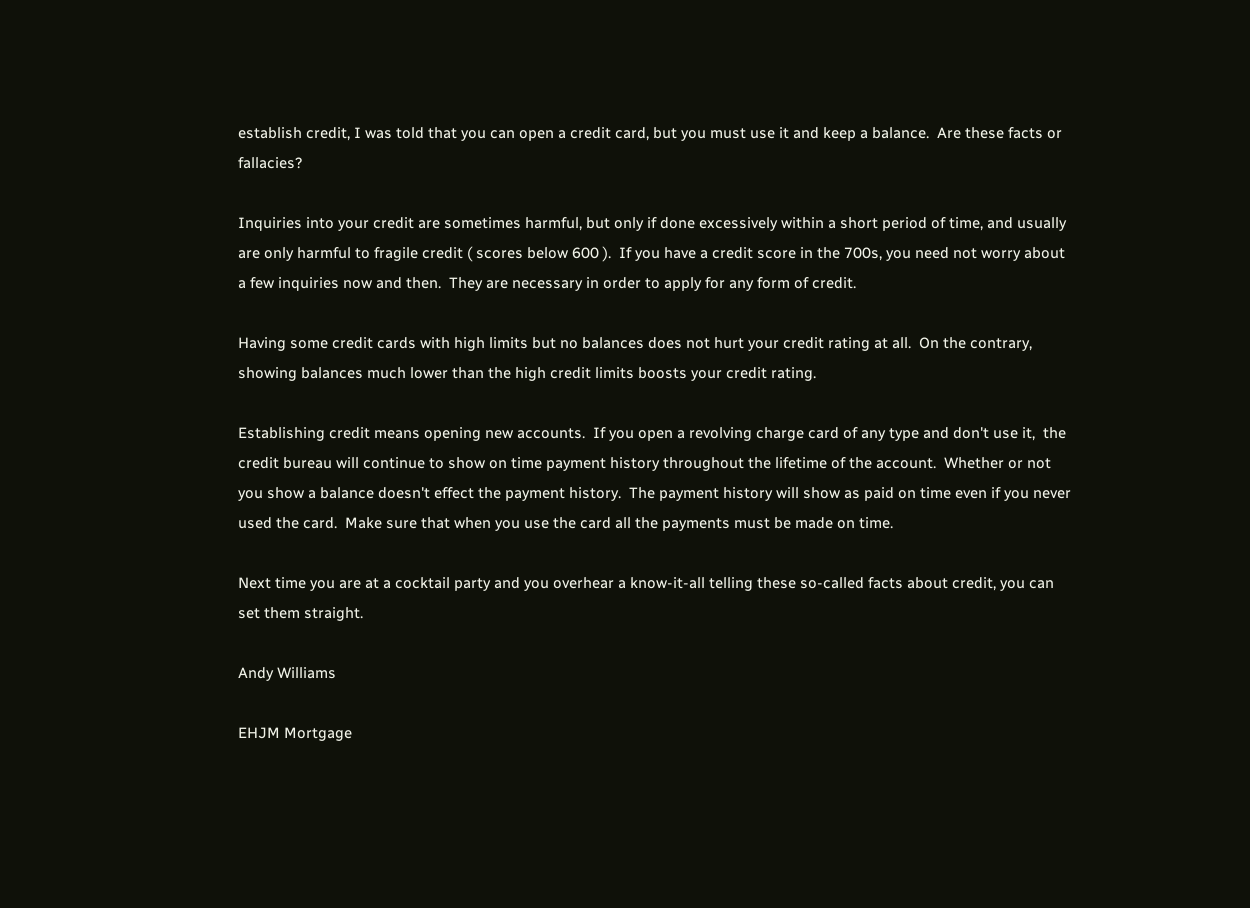establish credit, I was told that you can open a credit card, but you must use it and keep a balance.  Are these facts or fallacies?

Inquiries into your credit are sometimes harmful, but only if done excessively within a short period of time, and usually are only harmful to fragile credit ( scores below 600 ).  If you have a credit score in the 700s, you need not worry about a few inquiries now and then.  They are necessary in order to apply for any form of credit.

Having some credit cards with high limits but no balances does not hurt your credit rating at all.  On the contrary,  showing balances much lower than the high credit limits boosts your credit rating.

Establishing credit means opening new accounts.  If you open a revolving charge card of any type and don't use it,  the credit bureau will continue to show on time payment history throughout the lifetime of the account.  Whether or not you show a balance doesn't effect the payment history.  The payment history will show as paid on time even if you never used the card.  Make sure that when you use the card all the payments must be made on time.

Next time you are at a cocktail party and you overhear a know-it-all telling these so-called facts about credit, you can set them straight.

Andy Williams

EHJM Mortgage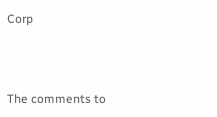Corp



The comments to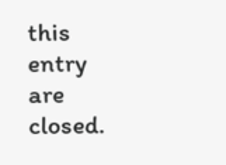this entry are closed.